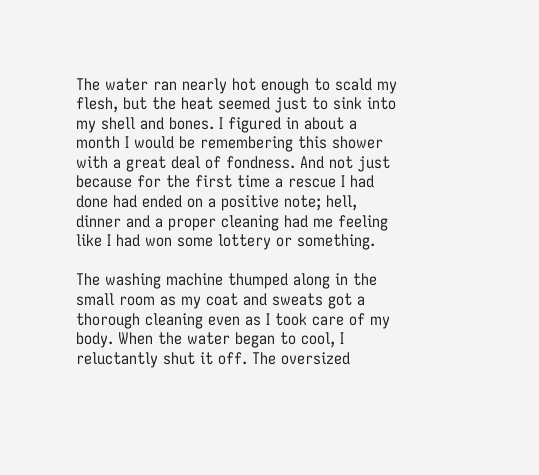The water ran nearly hot enough to scald my flesh, but the heat seemed just to sink into my shell and bones. I figured in about a month I would be remembering this shower with a great deal of fondness. And not just because for the first time a rescue I had done had ended on a positive note; hell, dinner and a proper cleaning had me feeling like I had won some lottery or something.

The washing machine thumped along in the small room as my coat and sweats got a thorough cleaning even as I took care of my body. When the water began to cool, I reluctantly shut it off. The oversized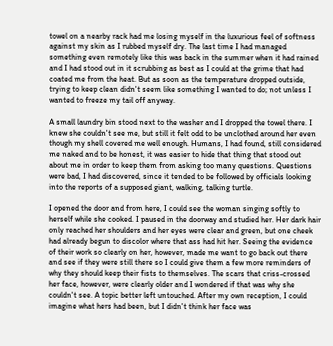towel on a nearby rack had me losing myself in the luxurious feel of softness against my skin as I rubbed myself dry. The last time I had managed something even remotely like this was back in the summer when it had rained and I had stood out in it scrubbing as best as I could at the grime that had coated me from the heat. But as soon as the temperature dropped outside, trying to keep clean didn't seem like something I wanted to do; not unless I wanted to freeze my tail off anyway.

A small laundry bin stood next to the washer and I dropped the towel there. I knew she couldn't see me, but still it felt odd to be unclothed around her even though my shell covered me well enough. Humans, I had found, still considered me naked and to be honest, it was easier to hide that thing that stood out about me in order to keep them from asking too many questions. Questions were bad, I had discovered, since it tended to be followed by officials looking into the reports of a supposed giant, walking, talking turtle.

I opened the door and from here, I could see the woman singing softly to herself while she cooked. I paused in the doorway and studied her. Her dark hair only reached her shoulders and her eyes were clear and green, but one cheek had already begun to discolor where that ass had hit her. Seeing the evidence of their work so clearly on her, however, made me want to go back out there and see if they were still there so I could give them a few more reminders of why they should keep their fists to themselves. The scars that criss-crossed her face, however, were clearly older and I wondered if that was why she couldn't see. A topic better left untouched. After my own reception, I could imagine what hers had been, but I didn't think her face was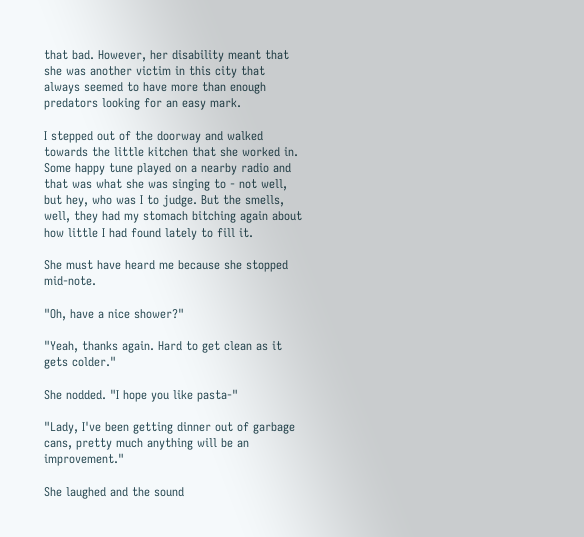that bad. However, her disability meant that she was another victim in this city that always seemed to have more than enough predators looking for an easy mark.

I stepped out of the doorway and walked towards the little kitchen that she worked in. Some happy tune played on a nearby radio and that was what she was singing to - not well, but hey, who was I to judge. But the smells, well, they had my stomach bitching again about how little I had found lately to fill it.

She must have heard me because she stopped mid-note.

"Oh, have a nice shower?"

"Yeah, thanks again. Hard to get clean as it gets colder."

She nodded. "I hope you like pasta-"

"Lady, I've been getting dinner out of garbage cans, pretty much anything will be an improvement."

She laughed and the sound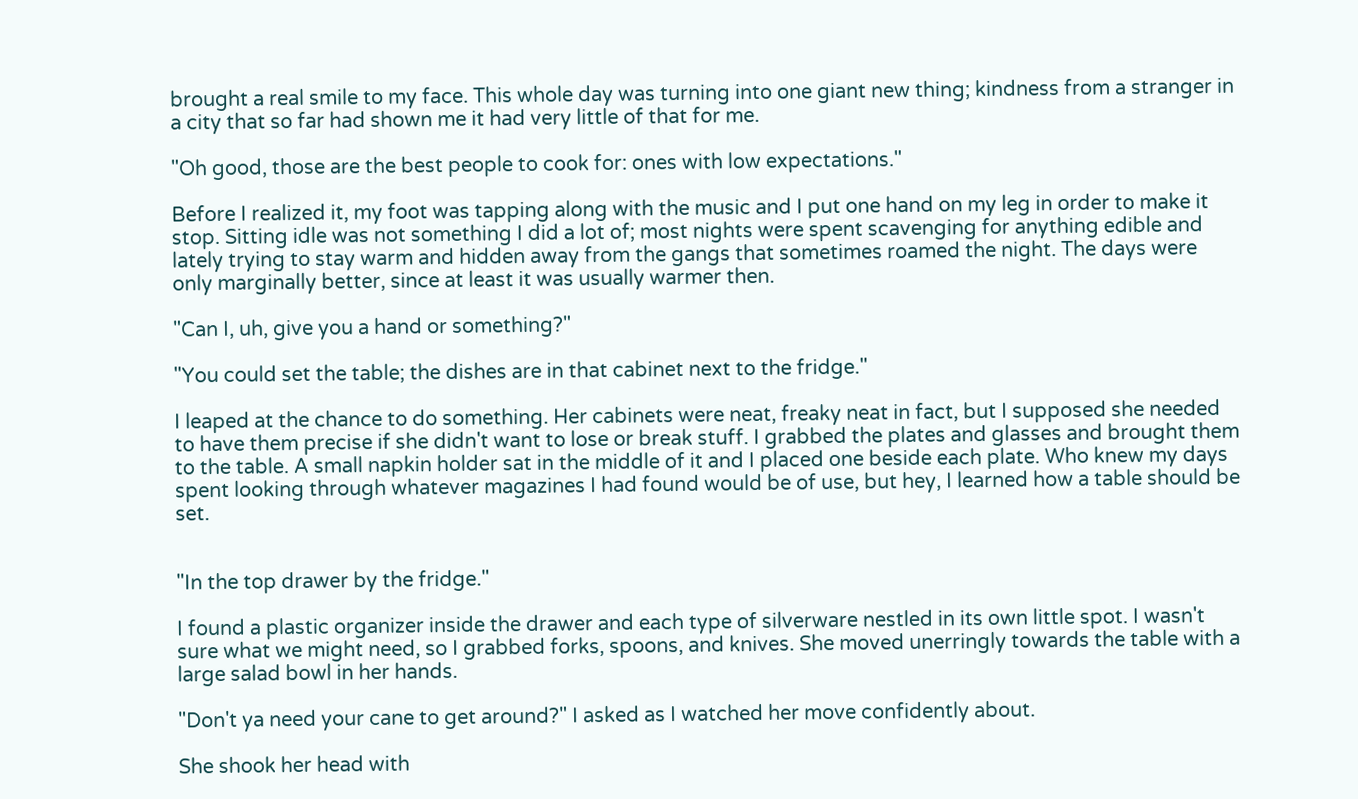brought a real smile to my face. This whole day was turning into one giant new thing; kindness from a stranger in a city that so far had shown me it had very little of that for me.

"Oh good, those are the best people to cook for: ones with low expectations."

Before I realized it, my foot was tapping along with the music and I put one hand on my leg in order to make it stop. Sitting idle was not something I did a lot of; most nights were spent scavenging for anything edible and lately trying to stay warm and hidden away from the gangs that sometimes roamed the night. The days were only marginally better, since at least it was usually warmer then.

"Can I, uh, give you a hand or something?"

"You could set the table; the dishes are in that cabinet next to the fridge."

I leaped at the chance to do something. Her cabinets were neat, freaky neat in fact, but I supposed she needed to have them precise if she didn't want to lose or break stuff. I grabbed the plates and glasses and brought them to the table. A small napkin holder sat in the middle of it and I placed one beside each plate. Who knew my days spent looking through whatever magazines I had found would be of use, but hey, I learned how a table should be set.


"In the top drawer by the fridge."

I found a plastic organizer inside the drawer and each type of silverware nestled in its own little spot. I wasn't sure what we might need, so I grabbed forks, spoons, and knives. She moved unerringly towards the table with a large salad bowl in her hands.

"Don't ya need your cane to get around?" I asked as I watched her move confidently about.

She shook her head with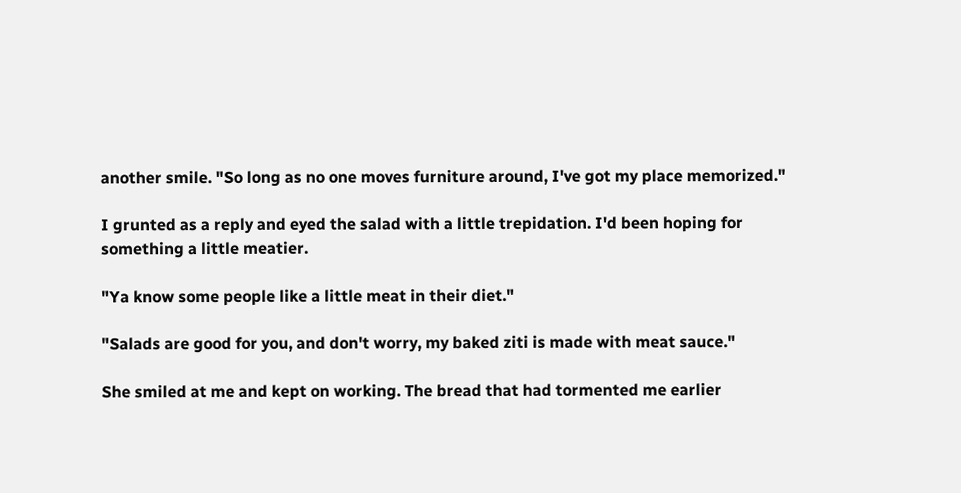another smile. "So long as no one moves furniture around, I've got my place memorized."

I grunted as a reply and eyed the salad with a little trepidation. I'd been hoping for something a little meatier.

"Ya know some people like a little meat in their diet."

"Salads are good for you, and don't worry, my baked ziti is made with meat sauce."

She smiled at me and kept on working. The bread that had tormented me earlier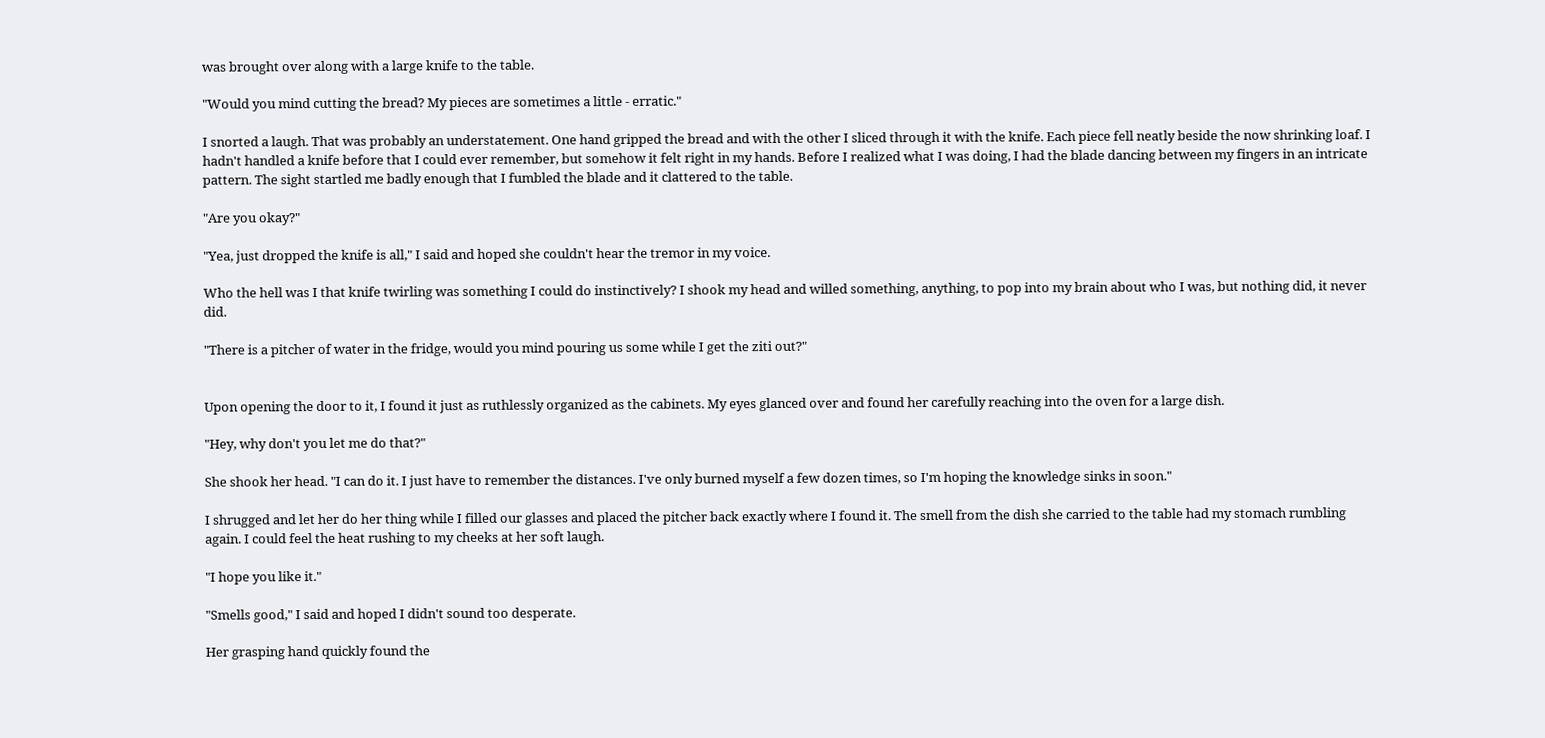was brought over along with a large knife to the table.

"Would you mind cutting the bread? My pieces are sometimes a little - erratic."

I snorted a laugh. That was probably an understatement. One hand gripped the bread and with the other I sliced through it with the knife. Each piece fell neatly beside the now shrinking loaf. I hadn't handled a knife before that I could ever remember, but somehow it felt right in my hands. Before I realized what I was doing, I had the blade dancing between my fingers in an intricate pattern. The sight startled me badly enough that I fumbled the blade and it clattered to the table.

"Are you okay?"

"Yea, just dropped the knife is all," I said and hoped she couldn't hear the tremor in my voice.

Who the hell was I that knife twirling was something I could do instinctively? I shook my head and willed something, anything, to pop into my brain about who I was, but nothing did, it never did.

"There is a pitcher of water in the fridge, would you mind pouring us some while I get the ziti out?"


Upon opening the door to it, I found it just as ruthlessly organized as the cabinets. My eyes glanced over and found her carefully reaching into the oven for a large dish.

"Hey, why don't you let me do that?"

She shook her head. "I can do it. I just have to remember the distances. I've only burned myself a few dozen times, so I'm hoping the knowledge sinks in soon."

I shrugged and let her do her thing while I filled our glasses and placed the pitcher back exactly where I found it. The smell from the dish she carried to the table had my stomach rumbling again. I could feel the heat rushing to my cheeks at her soft laugh.

"I hope you like it."

"Smells good," I said and hoped I didn't sound too desperate.

Her grasping hand quickly found the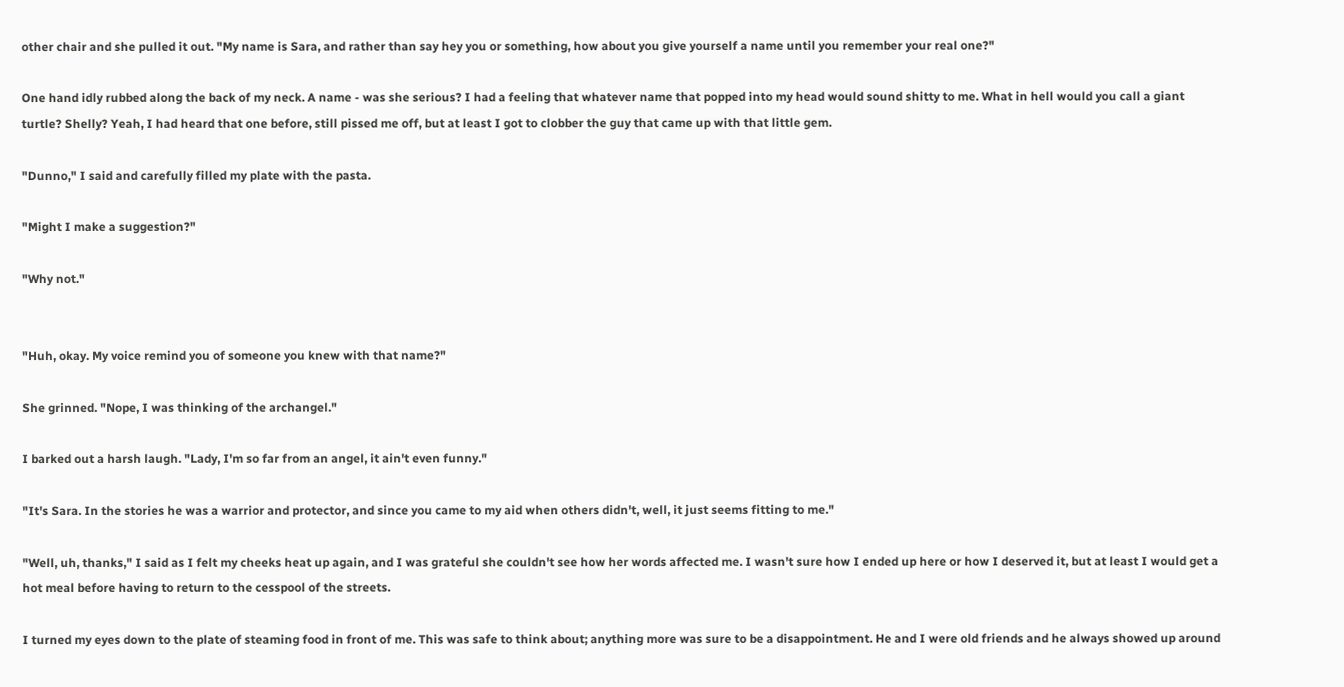other chair and she pulled it out. "My name is Sara, and rather than say hey you or something, how about you give yourself a name until you remember your real one?"

One hand idly rubbed along the back of my neck. A name - was she serious? I had a feeling that whatever name that popped into my head would sound shitty to me. What in hell would you call a giant turtle? Shelly? Yeah, I had heard that one before, still pissed me off, but at least I got to clobber the guy that came up with that little gem.

"Dunno," I said and carefully filled my plate with the pasta.

"Might I make a suggestion?"

"Why not."


"Huh, okay. My voice remind you of someone you knew with that name?"

She grinned. "Nope, I was thinking of the archangel."

I barked out a harsh laugh. "Lady, I'm so far from an angel, it ain't even funny."

"It's Sara. In the stories he was a warrior and protector, and since you came to my aid when others didn't, well, it just seems fitting to me."

"Well, uh, thanks," I said as I felt my cheeks heat up again, and I was grateful she couldn't see how her words affected me. I wasn't sure how I ended up here or how I deserved it, but at least I would get a hot meal before having to return to the cesspool of the streets.

I turned my eyes down to the plate of steaming food in front of me. This was safe to think about; anything more was sure to be a disappointment. He and I were old friends and he always showed up around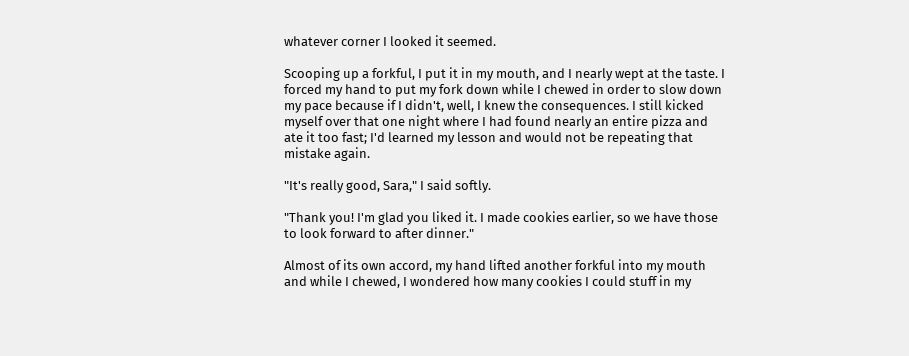whatever corner I looked it seemed.

Scooping up a forkful, I put it in my mouth, and I nearly wept at the taste. I forced my hand to put my fork down while I chewed in order to slow down my pace because if I didn't, well, I knew the consequences. I still kicked myself over that one night where I had found nearly an entire pizza and ate it too fast; I'd learned my lesson and would not be repeating that mistake again.

"It's really good, Sara," I said softly.

"Thank you! I'm glad you liked it. I made cookies earlier, so we have those to look forward to after dinner."

Almost of its own accord, my hand lifted another forkful into my mouth and while I chewed, I wondered how many cookies I could stuff in my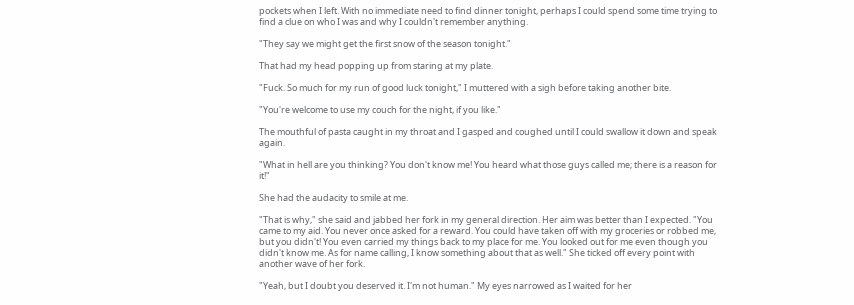pockets when I left. With no immediate need to find dinner tonight, perhaps I could spend some time trying to find a clue on who I was and why I couldn't remember anything.

"They say we might get the first snow of the season tonight."

That had my head popping up from staring at my plate.

"Fuck. So much for my run of good luck tonight," I muttered with a sigh before taking another bite.

"You're welcome to use my couch for the night, if you like."

The mouthful of pasta caught in my throat and I gasped and coughed until I could swallow it down and speak again.

"What in hell are you thinking? You don't know me! You heard what those guys called me; there is a reason for it!"

She had the audacity to smile at me.

"That is why," she said and jabbed her fork in my general direction. Her aim was better than I expected. "You came to my aid. You never once asked for a reward. You could have taken off with my groceries or robbed me, but you didn't! You even carried my things back to my place for me. You looked out for me even though you didn't know me. As for name calling, I know something about that as well." She ticked off every point with another wave of her fork.

"Yeah, but I doubt you deserved it. I'm not human." My eyes narrowed as I waited for her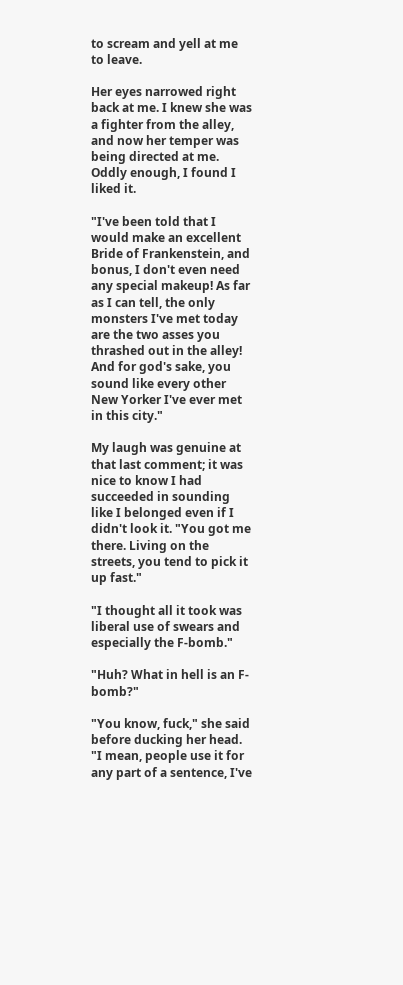to scream and yell at me to leave.

Her eyes narrowed right back at me. I knew she was a fighter from the alley, and now her temper was being directed at me. Oddly enough, I found I liked it.

"I've been told that I would make an excellent Bride of Frankenstein, and bonus, I don't even need any special makeup! As far as I can tell, the only monsters I've met today are the two asses you thrashed out in the alley! And for god's sake, you sound like every other New Yorker I've ever met in this city."

My laugh was genuine at that last comment; it was nice to know I had succeeded in sounding like I belonged even if I didn't look it. "You got me there. Living on the streets, you tend to pick it up fast."

"I thought all it took was liberal use of swears and especially the F-bomb."

"Huh? What in hell is an F-bomb?"

"You know, fuck," she said before ducking her head. "I mean, people use it for any part of a sentence, I've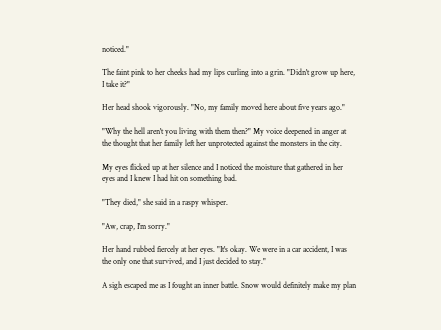noticed."

The faint pink to her cheeks had my lips curling into a grin. "Didn't grow up here, I take it?"

Her head shook vigorously. "No, my family moved here about five years ago."

"Why the hell aren't you living with them then?" My voice deepened in anger at the thought that her family left her unprotected against the monsters in the city.

My eyes flicked up at her silence and I noticed the moisture that gathered in her eyes and I knew I had hit on something bad.

"They died," she said in a raspy whisper.

"Aw, crap, I'm sorry."

Her hand rubbed fiercely at her eyes. "It's okay. We were in a car accident, I was the only one that survived, and I just decided to stay."

A sigh escaped me as I fought an inner battle. Snow would definitely make my plan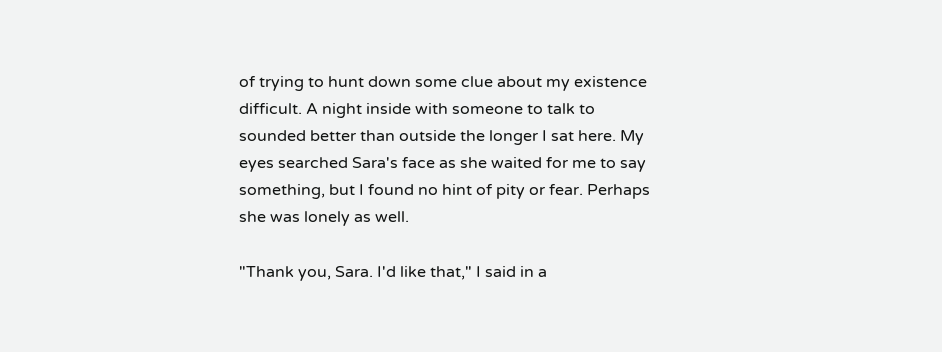of trying to hunt down some clue about my existence difficult. A night inside with someone to talk to sounded better than outside the longer I sat here. My eyes searched Sara's face as she waited for me to say something, but I found no hint of pity or fear. Perhaps she was lonely as well.

"Thank you, Sara. I'd like that," I said in a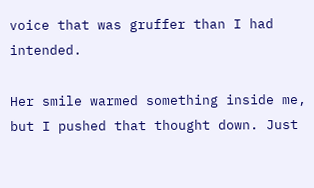voice that was gruffer than I had intended.

Her smile warmed something inside me, but I pushed that thought down. Just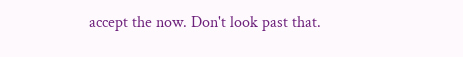accept the now. Don't look past that.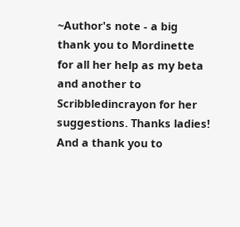~Author's note - a big thank you to Mordinette for all her help as my beta and another to Scribbledincrayon for her suggestions. Thanks ladies! And a thank you to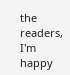the readers, I'm happy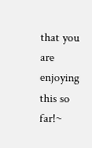that you are enjoying this so far!~